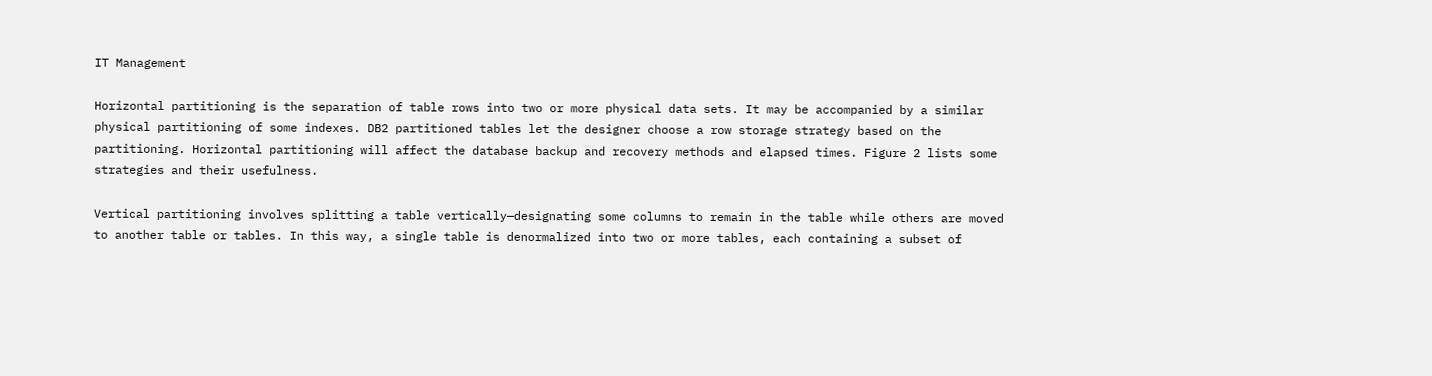IT Management

Horizontal partitioning is the separation of table rows into two or more physical data sets. It may be accompanied by a similar physical partitioning of some indexes. DB2 partitioned tables let the designer choose a row storage strategy based on the partitioning. Horizontal partitioning will affect the database backup and recovery methods and elapsed times. Figure 2 lists some strategies and their usefulness.

Vertical partitioning involves splitting a table vertically—designating some columns to remain in the table while others are moved to another table or tables. In this way, a single table is denormalized into two or more tables, each containing a subset of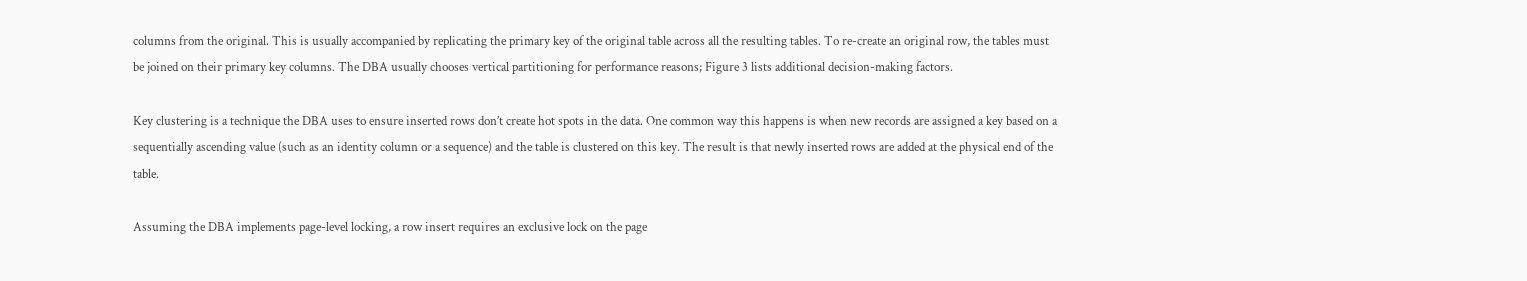columns from the original. This is usually accompanied by replicating the primary key of the original table across all the resulting tables. To re-create an original row, the tables must be joined on their primary key columns. The DBA usually chooses vertical partitioning for performance reasons; Figure 3 lists additional decision-making factors.

Key clustering is a technique the DBA uses to ensure inserted rows don’t create hot spots in the data. One common way this happens is when new records are assigned a key based on a sequentially ascending value (such as an identity column or a sequence) and the table is clustered on this key. The result is that newly inserted rows are added at the physical end of the table.

Assuming the DBA implements page-level locking, a row insert requires an exclusive lock on the page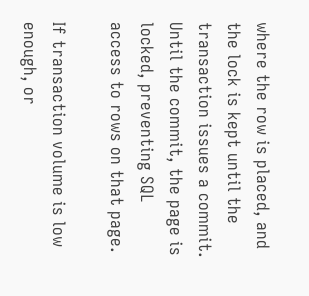where the row is placed, and the lock is kept until the transaction issues a commit. Until the commit, the page is locked, preventing SQL access to rows on that page.

If transaction volume is low enough, or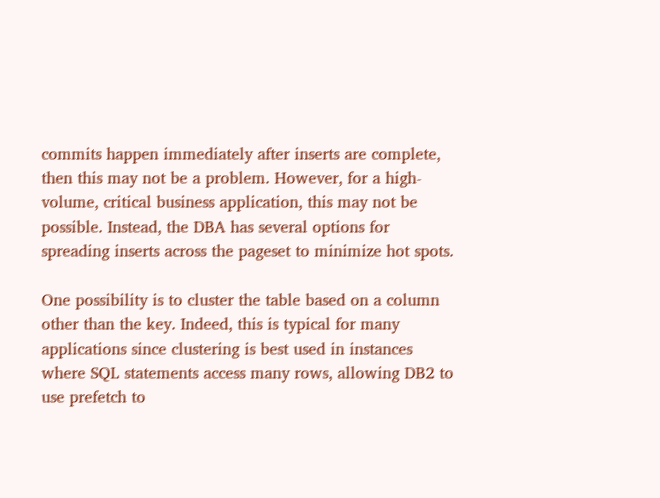commits happen immediately after inserts are complete, then this may not be a problem. However, for a high-volume, critical business application, this may not be possible. Instead, the DBA has several options for spreading inserts across the pageset to minimize hot spots.

One possibility is to cluster the table based on a column other than the key. Indeed, this is typical for many applications since clustering is best used in instances where SQL statements access many rows, allowing DB2 to use prefetch to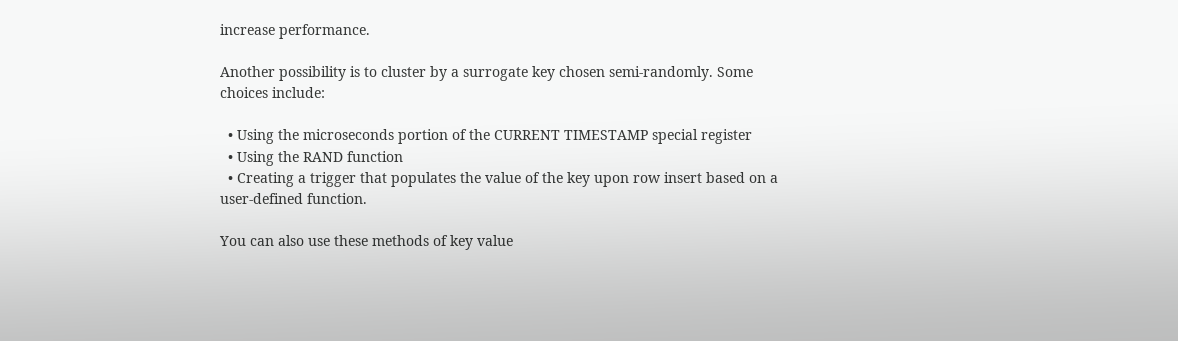increase performance.

Another possibility is to cluster by a surrogate key chosen semi-randomly. Some choices include:

  • Using the microseconds portion of the CURRENT TIMESTAMP special register
  • Using the RAND function
  • Creating a trigger that populates the value of the key upon row insert based on a user-defined function.

You can also use these methods of key value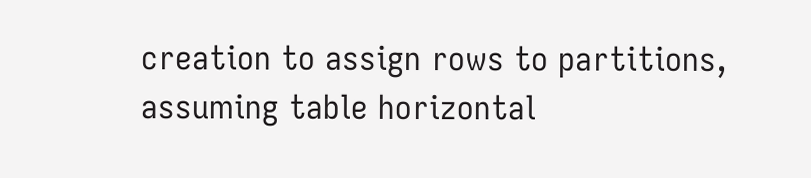creation to assign rows to partitions, assuming table horizontal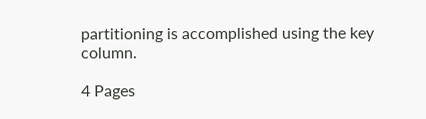partitioning is accomplished using the key column.

4 Pages